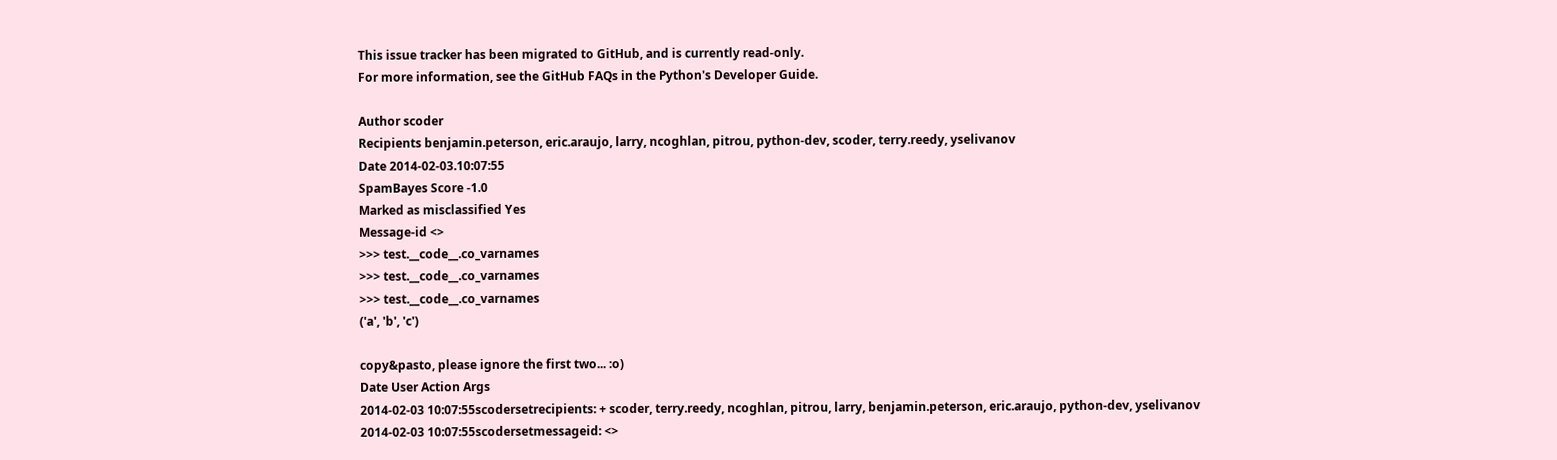This issue tracker has been migrated to GitHub, and is currently read-only.
For more information, see the GitHub FAQs in the Python's Developer Guide.

Author scoder
Recipients benjamin.peterson, eric.araujo, larry, ncoghlan, pitrou, python-dev, scoder, terry.reedy, yselivanov
Date 2014-02-03.10:07:55
SpamBayes Score -1.0
Marked as misclassified Yes
Message-id <>
>>> test.__code__.co_varnames
>>> test.__code__.co_varnames
>>> test.__code__.co_varnames
('a', 'b', 'c')

copy&pasto, please ignore the first two... :o)
Date User Action Args
2014-02-03 10:07:55scodersetrecipients: + scoder, terry.reedy, ncoghlan, pitrou, larry, benjamin.peterson, eric.araujo, python-dev, yselivanov
2014-02-03 10:07:55scodersetmessageid: <>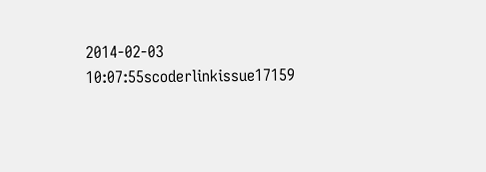2014-02-03 10:07:55scoderlinkissue17159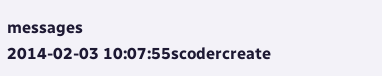messages
2014-02-03 10:07:55scodercreate